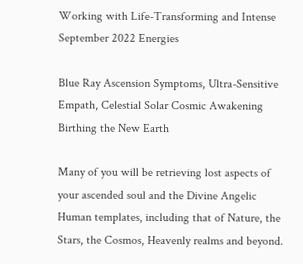Working with Life-Transforming and Intense September 2022 Energies

Blue Ray Ascension Symptoms, Ultra-Sensitive Empath, Celestial Solar Cosmic Awakening Birthing the New Earth

Many of you will be retrieving lost aspects of your ascended soul and the Divine Angelic Human templates, including that of Nature, the Stars, the Cosmos, Heavenly realms and beyond.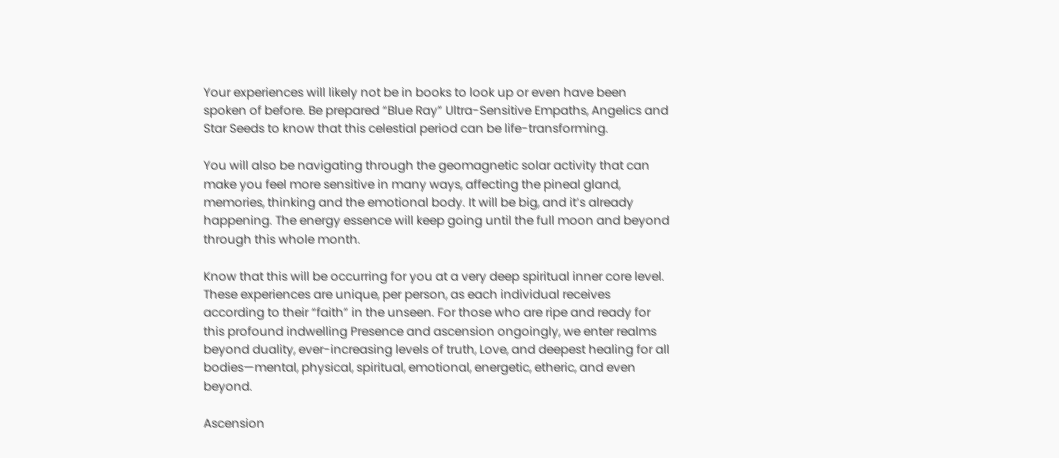Your experiences will likely not be in books to look up or even have been spoken of before. Be prepared “Blue Ray” Ultra-Sensitive Empaths, Angelics and Star Seeds to know that this celestial period can be life-transforming.

You will also be navigating through the geomagnetic solar activity that can make you feel more sensitive in many ways, affecting the pineal gland, memories, thinking and the emotional body. It will be big, and it’s already happening. The energy essence will keep going until the full moon and beyond through this whole month.

Know that this will be occurring for you at a very deep spiritual inner core level. These experiences are unique, per person, as each individual receives according to their “faith” in the unseen. For those who are ripe and ready for this profound indwelling Presence and ascension ongoingly, we enter realms beyond duality, ever-increasing levels of truth, Love, and deepest healing for all bodies—mental, physical, spiritual, emotional, energetic, etheric, and even beyond.

Ascension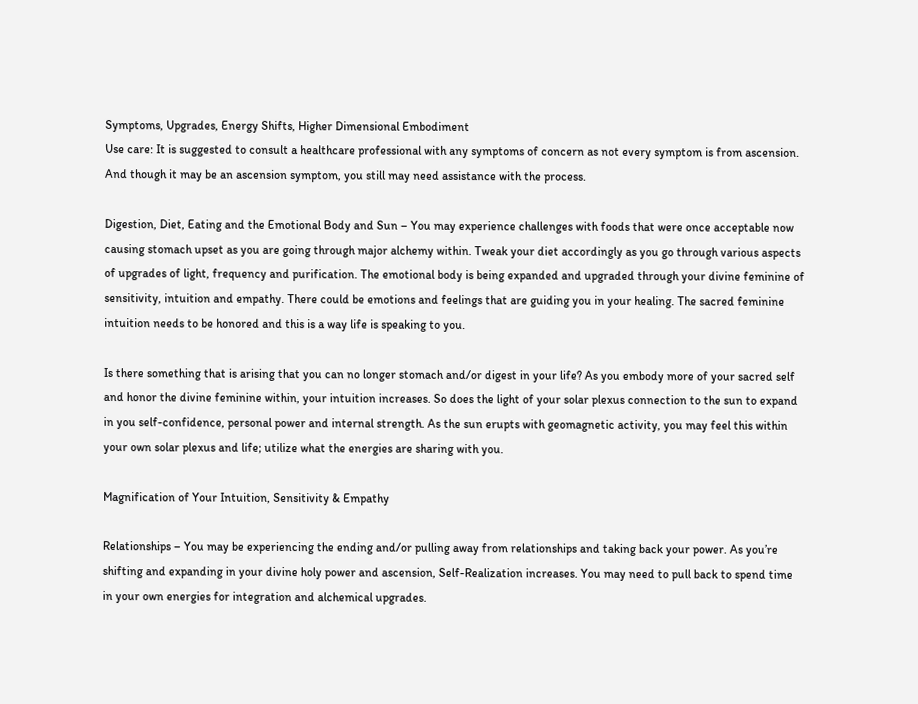Symptoms, Upgrades, Energy Shifts, Higher Dimensional Embodiment
Use care: It is suggested to consult a healthcare professional with any symptoms of concern as not every symptom is from ascension. And though it may be an ascension symptom, you still may need assistance with the process.

Digestion, Diet, Eating and the Emotional Body and Sun – You may experience challenges with foods that were once acceptable now causing stomach upset as you are going through major alchemy within. Tweak your diet accordingly as you go through various aspects of upgrades of light, frequency and purification. The emotional body is being expanded and upgraded through your divine feminine of sensitivity, intuition and empathy. There could be emotions and feelings that are guiding you in your healing. The sacred feminine intuition needs to be honored and this is a way life is speaking to you.

Is there something that is arising that you can no longer stomach and/or digest in your life? As you embody more of your sacred self and honor the divine feminine within, your intuition increases. So does the light of your solar plexus connection to the sun to expand in you self-confidence, personal power and internal strength. As the sun erupts with geomagnetic activity, you may feel this within your own solar plexus and life; utilize what the energies are sharing with you.

Magnification of Your Intuition, Sensitivity & Empathy

Relationships – You may be experiencing the ending and/or pulling away from relationships and taking back your power. As you’re shifting and expanding in your divine holy power and ascension, Self-Realization increases. You may need to pull back to spend time in your own energies for integration and alchemical upgrades.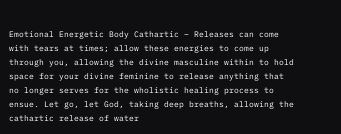Emotional Energetic Body Cathartic – Releases can come with tears at times; allow these energies to come up through you, allowing the divine masculine within to hold space for your divine feminine to release anything that no longer serves for the wholistic healing process to ensue. Let go, let God, taking deep breaths, allowing the cathartic release of water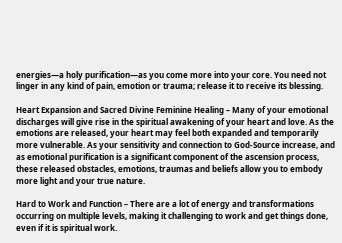energies—a holy purification—as you come more into your core. You need not linger in any kind of pain, emotion or trauma; release it to receive its blessing.

Heart Expansion and Sacred Divine Feminine Healing – Many of your emotional discharges will give rise in the spiritual awakening of your heart and love. As the emotions are released, your heart may feel both expanded and temporarily more vulnerable. As your sensitivity and connection to God-Source increase, and as emotional purification is a significant component of the ascension process, these released obstacles, emotions, traumas and beliefs allow you to embody more light and your true nature.

Hard to Work and Function – There are a lot of energy and transformations occurring on multiple levels, making it challenging to work and get things done, even if it is spiritual work.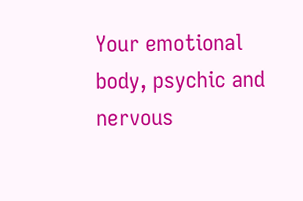Your emotional body, psychic and nervous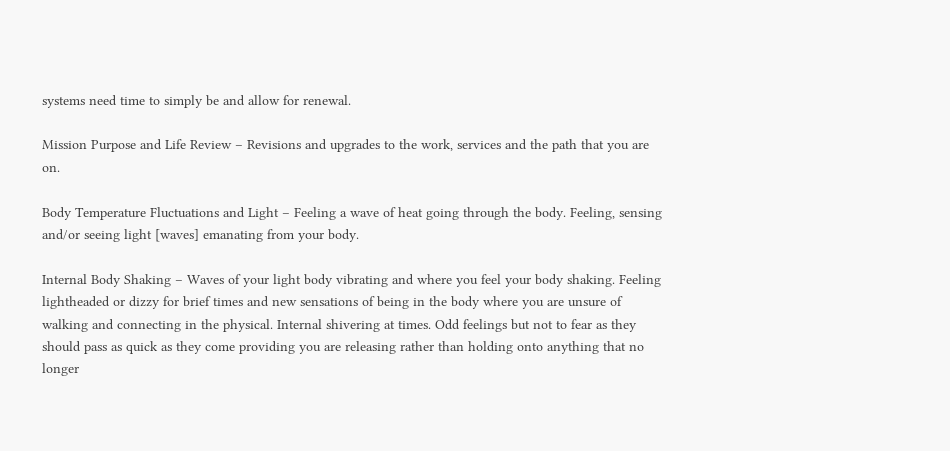systems need time to simply be and allow for renewal.

Mission Purpose and Life Review – Revisions and upgrades to the work, services and the path that you are on.

Body Temperature Fluctuations and Light – Feeling a wave of heat going through the body. Feeling, sensing and/or seeing light [waves] emanating from your body.

Internal Body Shaking – Waves of your light body vibrating and where you feel your body shaking. Feeling lightheaded or dizzy for brief times and new sensations of being in the body where you are unsure of walking and connecting in the physical. Internal shivering at times. Odd feelings but not to fear as they should pass as quick as they come providing you are releasing rather than holding onto anything that no longer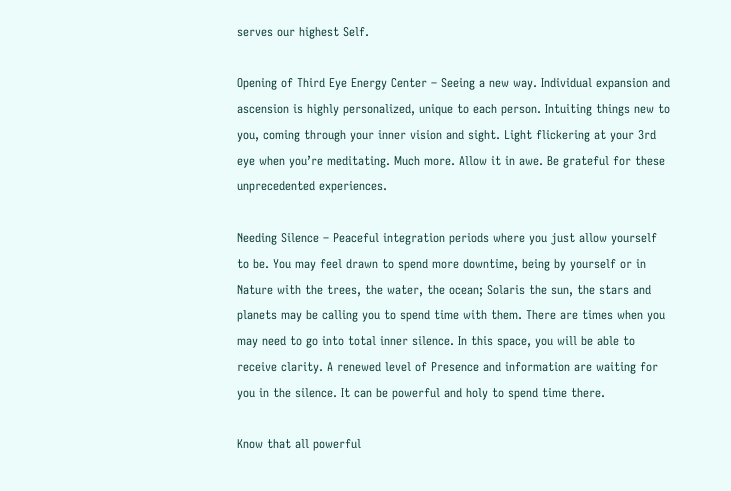serves our highest Self.

Opening of Third Eye Energy Center – Seeing a new way. Individual expansion and ascension is highly personalized, unique to each person. Intuiting things new to you, coming through your inner vision and sight. Light flickering at your 3rd eye when you’re meditating. Much more. Allow it in awe. Be grateful for these unprecedented experiences.

Needing Silence – Peaceful integration periods where you just allow yourself to be. You may feel drawn to spend more downtime, being by yourself or in Nature with the trees, the water, the ocean; Solaris the sun, the stars and planets may be calling you to spend time with them. There are times when you may need to go into total inner silence. In this space, you will be able to receive clarity. A renewed level of Presence and information are waiting for you in the silence. It can be powerful and holy to spend time there.

Know that all powerful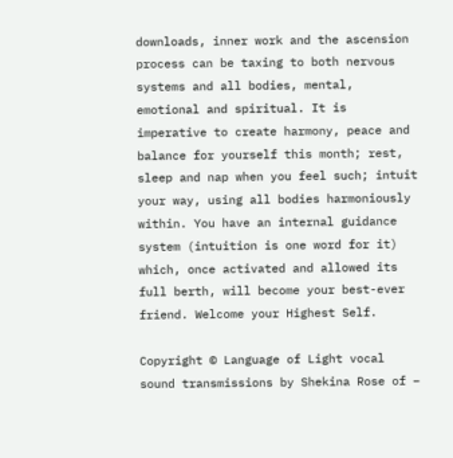downloads, inner work and the ascension process can be taxing to both nervous systems and all bodies, mental, emotional and spiritual. It is imperative to create harmony, peace and balance for yourself this month; rest, sleep and nap when you feel such; intuit your way, using all bodies harmoniously within. You have an internal guidance system (intuition is one word for it) which, once activated and allowed its full berth, will become your best-ever friend. Welcome your Highest Self.

Copyright © Language of Light vocal sound transmissions by Shekina Rose of –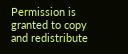Permission is granted to copy and redistribute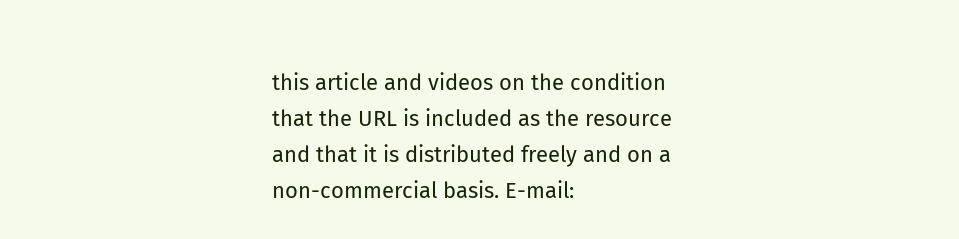this article and videos on the condition that the URL is included as the resource and that it is distributed freely and on a non-commercial basis. E-mail: